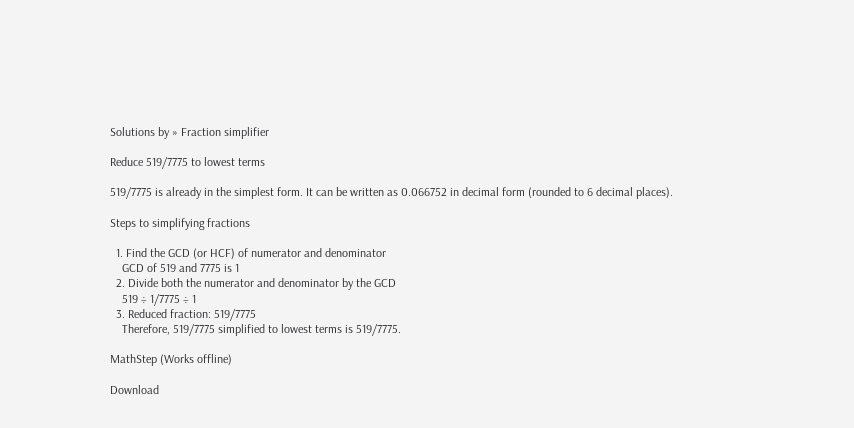Solutions by » Fraction simplifier

Reduce 519/7775 to lowest terms

519/7775 is already in the simplest form. It can be written as 0.066752 in decimal form (rounded to 6 decimal places).

Steps to simplifying fractions

  1. Find the GCD (or HCF) of numerator and denominator
    GCD of 519 and 7775 is 1
  2. Divide both the numerator and denominator by the GCD
    519 ÷ 1/7775 ÷ 1
  3. Reduced fraction: 519/7775
    Therefore, 519/7775 simplified to lowest terms is 519/7775.

MathStep (Works offline)

Download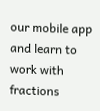our mobile app and learn to work with fractions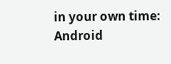in your own time:
Android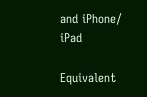and iPhone/ iPad

Equivalent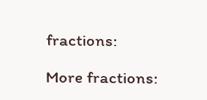fractions:

More fractions: